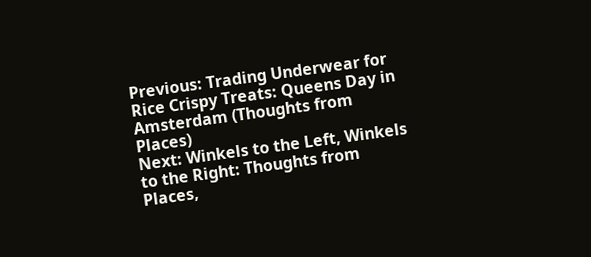Previous: Trading Underwear for Rice Crispy Treats: Queens Day in Amsterdam (Thoughts from Places)
Next: Winkels to the Left, Winkels to the Right: Thoughts from Places,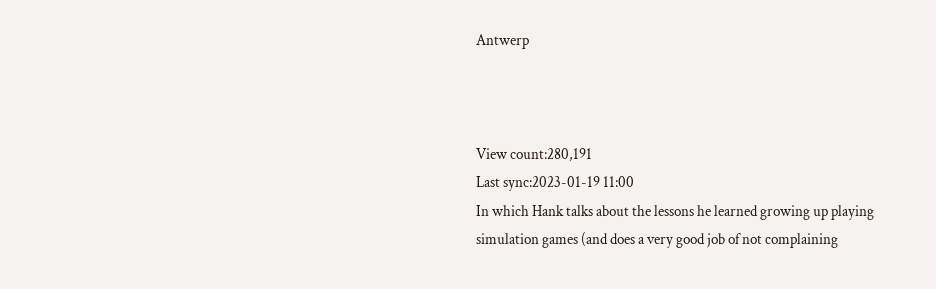Antwerp



View count:280,191
Last sync:2023-01-19 11:00
In which Hank talks about the lessons he learned growing up playing simulation games (and does a very good job of not complaining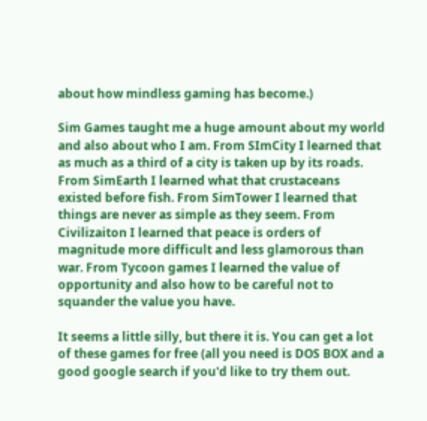about how mindless gaming has become.)

Sim Games taught me a huge amount about my world and also about who I am. From SImCity I learned that as much as a third of a city is taken up by its roads. From SimEarth I learned what that crustaceans existed before fish. From SimTower I learned that things are never as simple as they seem. From Civilizaiton I learned that peace is orders of magnitude more difficult and less glamorous than war. From Tycoon games I learned the value of opportunity and also how to be careful not to squander the value you have.

It seems a little silly, but there it is. You can get a lot of these games for free (all you need is DOS BOX and a good google search if you'd like to try them out.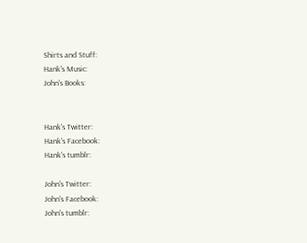Shirts and Stuff:
Hank's Music:
John's Books:


Hank's Twitter:
Hank's Facebook:
Hank's tumblr:

John's Twitter:
John's Facebook:
John's tumblr: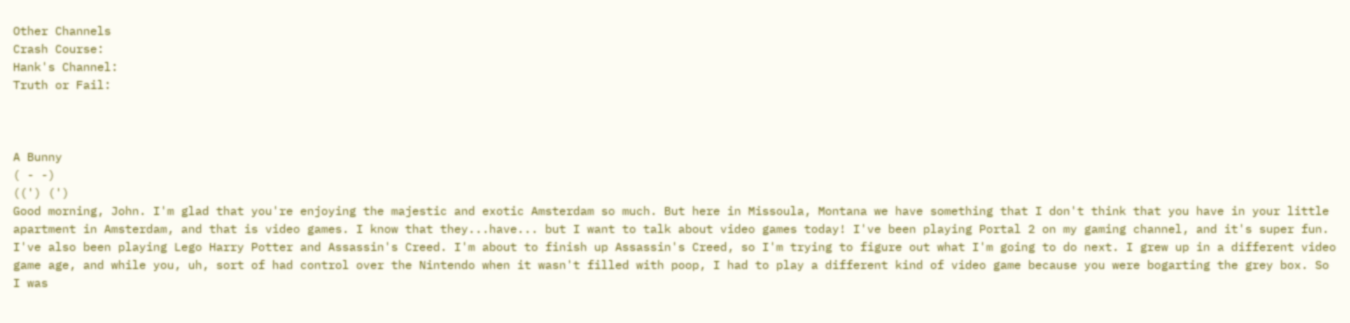Other Channels
Crash Course:
Hank's Channel:
Truth or Fail:



A Bunny
( - -)
((') (')
Good morning, John. I'm glad that you're enjoying the majestic and exotic Amsterdam so much. But here in Missoula, Montana we have something that I don't think that you have in your little apartment in Amsterdam, and that is video games. I know that they...have... but I want to talk about video games today! I've been playing Portal 2 on my gaming channel, and it's super fun. I've also been playing Lego Harry Potter and Assassin's Creed. I'm about to finish up Assassin's Creed, so I'm trying to figure out what I'm going to do next. I grew up in a different video game age, and while you, uh, sort of had control over the Nintendo when it wasn't filled with poop, I had to play a different kind of video game because you were bogarting the grey box. So I was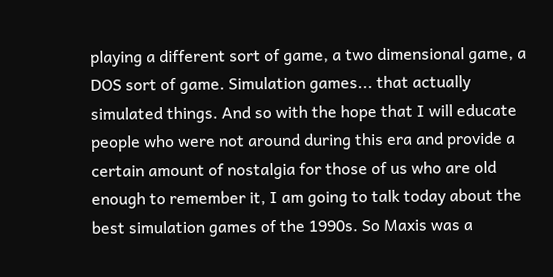playing a different sort of game, a two dimensional game, a DOS sort of game. Simulation games... that actually simulated things. And so with the hope that I will educate people who were not around during this era and provide a certain amount of nostalgia for those of us who are old enough to remember it, I am going to talk today about the best simulation games of the 1990s. So Maxis was a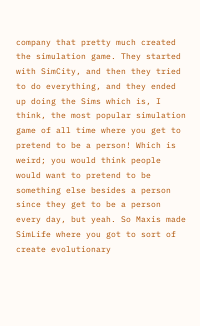company that pretty much created the simulation game. They started with SimCity, and then they tried to do everything, and they ended up doing the Sims which is, I think, the most popular simulation game of all time where you get to pretend to be a person! Which is weird; you would think people would want to pretend to be something else besides a person since they get to be a person every day, but yeah. So Maxis made SimLife where you got to sort of create evolutionary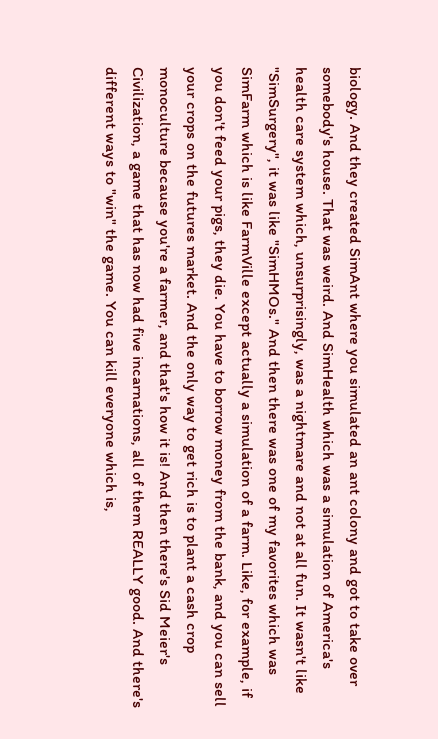biology. And they created SimAnt where you simulated an ant colony and got to take over somebody's house. That was weird. And SimHealth which was a simulation of America's health care system which, unsurprisingly, was a nightmare and not at all fun. It wasn't like "SimSurgery", it was like "SimHMOs." And then there was one of my favorites which was SimFarm which is like FarmVille except actually a simulation of a farm. Like, for example, if you don't feed your pigs, they die. You have to borrow money from the bank, and you can sell your crops on the futures market. And the only way to get rich is to plant a cash crop monoculture because you're a farmer, and that's how it is! And then there's Sid Meier's Civilization, a game that has now had five incarnations, all of them REALLY good. And there's different ways to "win" the game. You can kill everyone which is,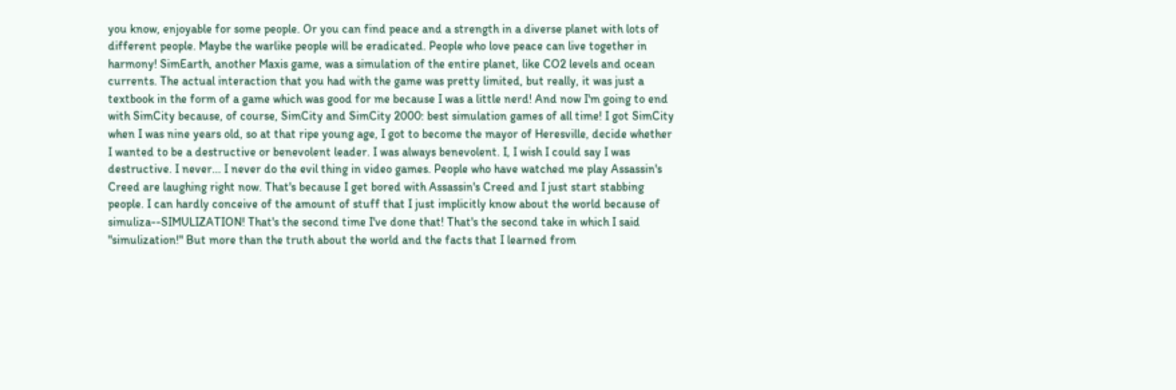you know, enjoyable for some people. Or you can find peace and a strength in a diverse planet with lots of different people. Maybe the warlike people will be eradicated. People who love peace can live together in harmony! SimEarth, another Maxis game, was a simulation of the entire planet, like CO2 levels and ocean currents. The actual interaction that you had with the game was pretty limited, but really, it was just a textbook in the form of a game which was good for me because I was a little nerd! And now I'm going to end with SimCity because, of course, SimCity and SimCity 2000: best simulation games of all time! I got SimCity when I was nine years old, so at that ripe young age, I got to become the mayor of Heresville, decide whether I wanted to be a destructive or benevolent leader. I was always benevolent. I, I wish I could say I was destructive. I never... I never do the evil thing in video games. People who have watched me play Assassin's Creed are laughing right now. That's because I get bored with Assassin's Creed and I just start stabbing people. I can hardly conceive of the amount of stuff that I just implicitly know about the world because of simuliza--SIMULIZATION! That's the second time I've done that! That's the second take in which I said "simulization!" But more than the truth about the world and the facts that I learned from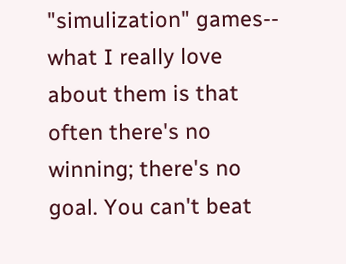"simulization" games-- what I really love about them is that often there's no winning; there's no goal. You can't beat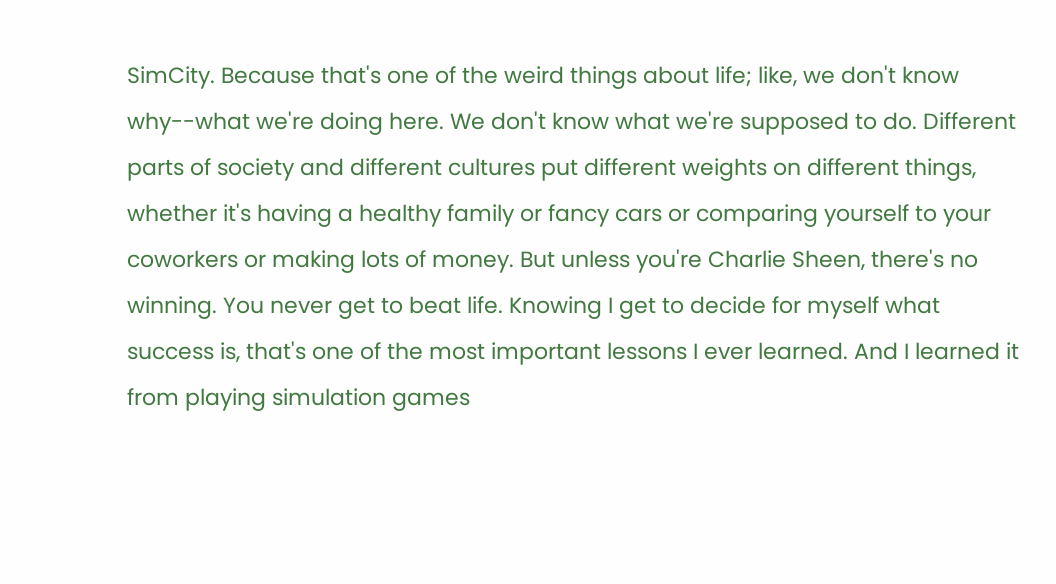SimCity. Because that's one of the weird things about life; like, we don't know why--what we're doing here. We don't know what we're supposed to do. Different parts of society and different cultures put different weights on different things, whether it's having a healthy family or fancy cars or comparing yourself to your coworkers or making lots of money. But unless you're Charlie Sheen, there's no winning. You never get to beat life. Knowing I get to decide for myself what success is, that's one of the most important lessons I ever learned. And I learned it from playing simulation games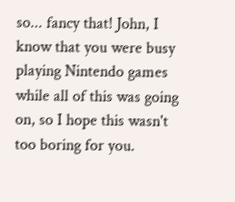so... fancy that! John, I know that you were busy playing Nintendo games while all of this was going on, so I hope this wasn't too boring for you.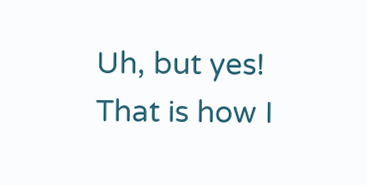Uh, but yes! That is how I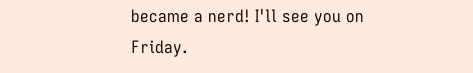became a nerd! I'll see you on Friday.